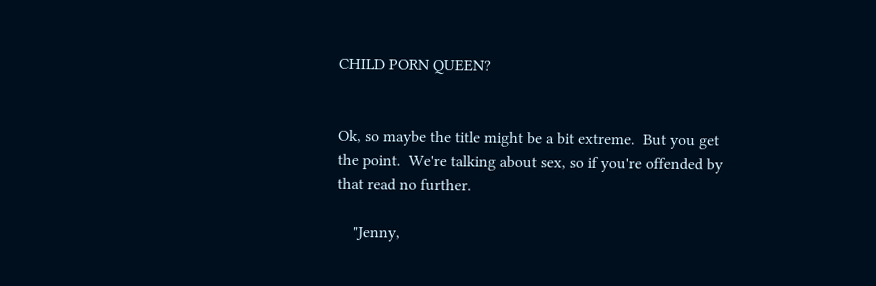CHILD PORN QUEEN?


Ok, so maybe the title might be a bit extreme.  But you get the point.  We're talking about sex, so if you're offended by that read no further.

    "Jenny,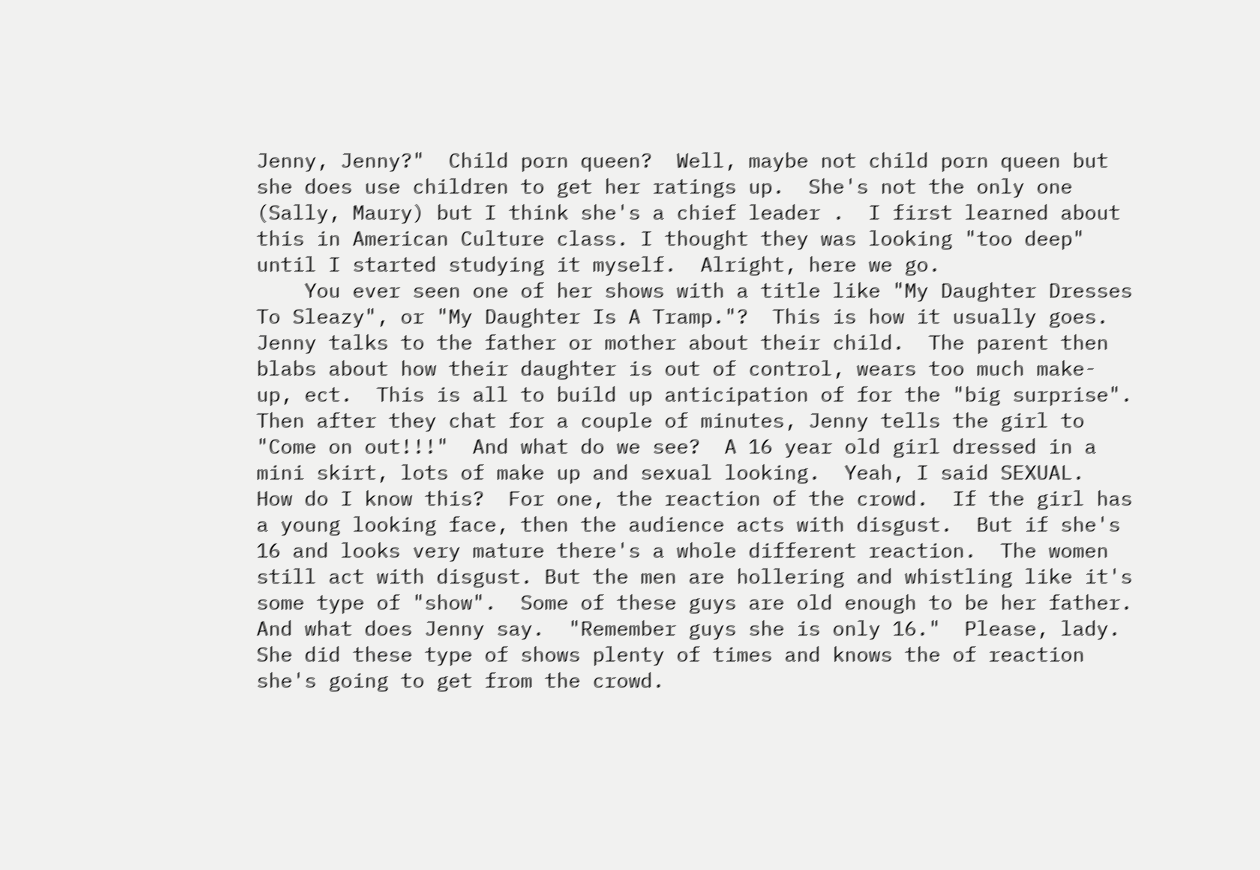Jenny, Jenny?"  Child porn queen?  Well, maybe not child porn queen but she does use children to get her ratings up.  She's not the only one (Sally, Maury) but I think she's a chief leader .  I first learned about this in American Culture class. I thought they was looking "too deep" until I started studying it myself.  Alright, here we go.
    You ever seen one of her shows with a title like "My Daughter Dresses To Sleazy", or "My Daughter Is A Tramp."?  This is how it usually goes.  Jenny talks to the father or mother about their child.  The parent then blabs about how their daughter is out of control, wears too much make- up, ect.  This is all to build up anticipation of for the "big surprise".  Then after they chat for a couple of minutes, Jenny tells the girl to "Come on out!!!"  And what do we see?  A 16 year old girl dressed in a mini skirt, lots of make up and sexual looking.  Yeah, I said SEXUAL.  How do I know this?  For one, the reaction of the crowd.  If the girl has a young looking face, then the audience acts with disgust.  But if she's 16 and looks very mature there's a whole different reaction.  The women still act with disgust. But the men are hollering and whistling like it's some type of "show".  Some of these guys are old enough to be her father.  And what does Jenny say.  "Remember guys she is only 16."  Please, lady.  She did these type of shows plenty of times and knows the of reaction she's going to get from the crowd.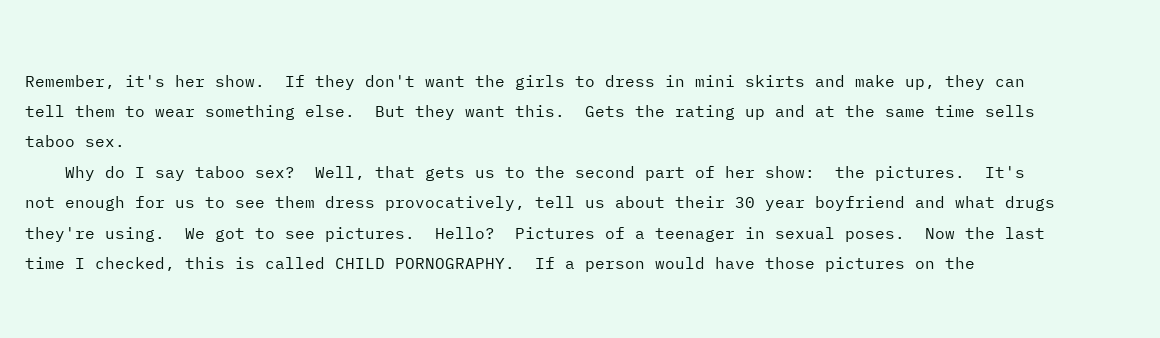Remember, it's her show.  If they don't want the girls to dress in mini skirts and make up, they can tell them to wear something else.  But they want this.  Gets the rating up and at the same time sells taboo sex.
    Why do I say taboo sex?  Well, that gets us to the second part of her show:  the pictures.  It's not enough for us to see them dress provocatively, tell us about their 30 year boyfriend and what drugs they're using.  We got to see pictures.  Hello?  Pictures of a teenager in sexual poses.  Now the last time I checked, this is called CHILD PORNOGRAPHY.  If a person would have those pictures on the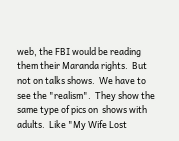web, the FBI would be reading them their Maranda rights.  But not on talks shows.  We have to see the "realism".  They show the same type of pics on  shows with adults.  Like "My Wife Lost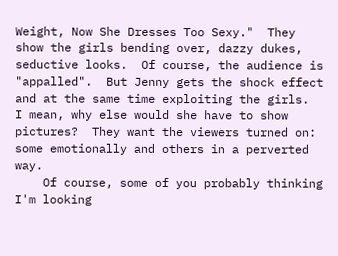Weight, Now She Dresses Too Sexy."  They show the girls bending over, dazzy dukes, seductive looks.  Of course, the audience is "appalled".  But Jenny gets the shock effect and at the same time exploiting the girls.  I mean, why else would she have to show pictures?  They want the viewers turned on:  some emotionally and others in a perverted way.
    Of course, some of you probably thinking I'm looking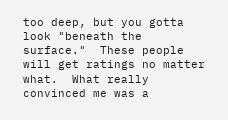too deep, but you gotta look "beneath the surface."  These people will get ratings no matter what.  What really convinced me was a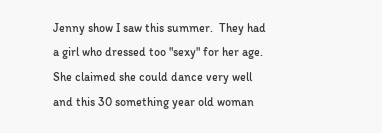Jenny show I saw this summer.  They had a girl who dressed too "sexy" for her age.  She claimed she could dance very well and this 30 something year old woman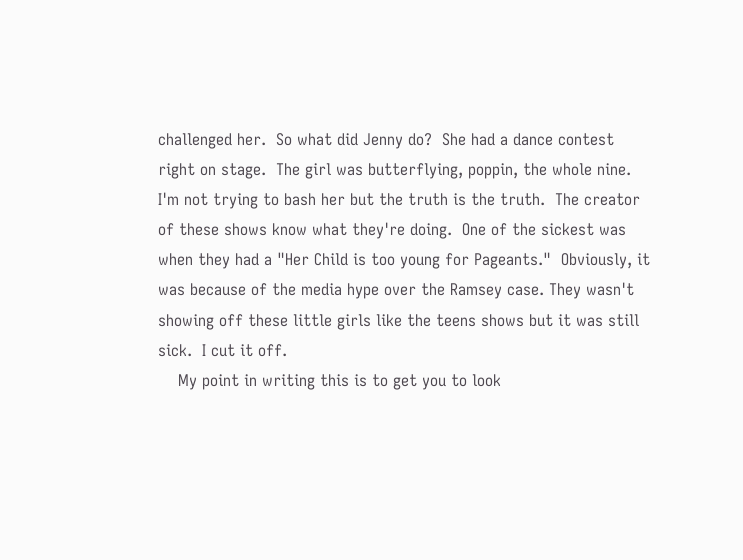challenged her.  So what did Jenny do?  She had a dance contest right on stage.  The girl was butterflying, poppin, the whole nine.  I'm not trying to bash her but the truth is the truth.  The creator of these shows know what they're doing.  One of the sickest was when they had a "Her Child is too young for Pageants."  Obviously, it was because of the media hype over the Ramsey case. They wasn't showing off these little girls like the teens shows but it was still sick.  I cut it off.
    My point in writing this is to get you to look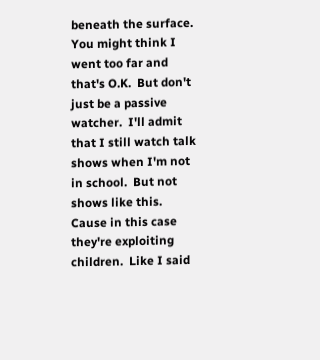beneath the surface.  You might think I went too far and that's O.K.  But don't just be a passive watcher.  I'll admit that I still watch talk shows when I'm not in school.  But not shows like this.  Cause in this case they're exploiting children.  Like I said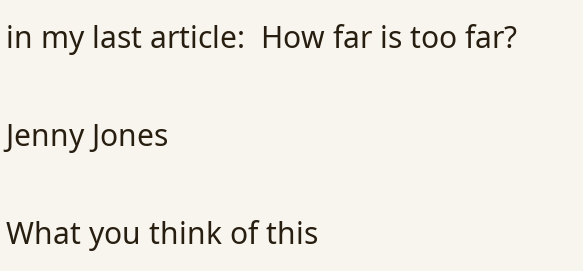in my last article:  How far is too far?

Jenny Jones

What you think of this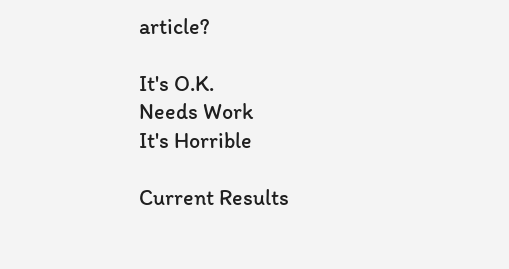article?

It's O.K.
Needs Work
It's Horrible

Current Results